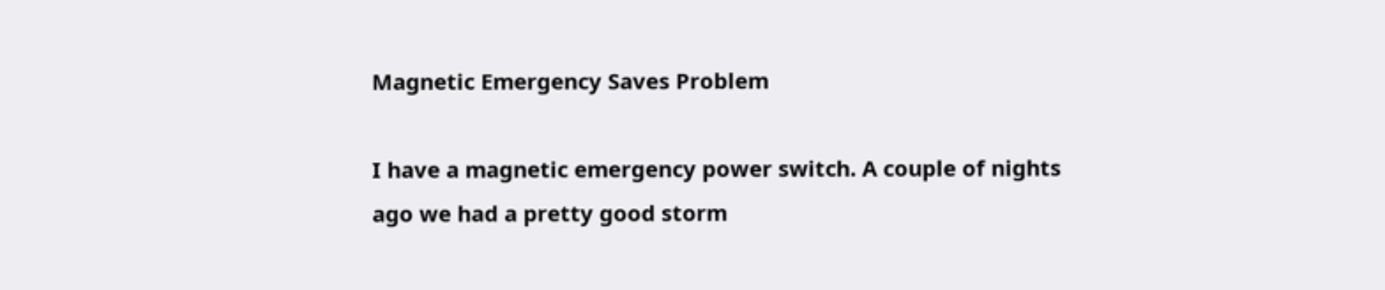Magnetic Emergency Saves Problem

I have a magnetic emergency power switch. A couple of nights ago we had a pretty good storm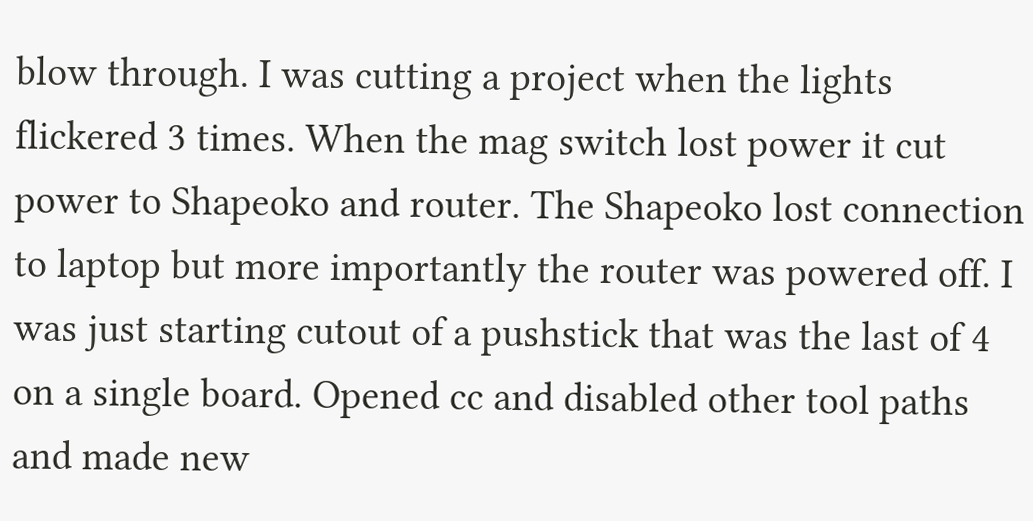blow through. I was cutting a project when the lights flickered 3 times. When the mag switch lost power it cut power to Shapeoko and router. The Shapeoko lost connection to laptop but more importantly the router was powered off. I was just starting cutout of a pushstick that was the last of 4 on a single board. Opened cc and disabled other tool paths and made new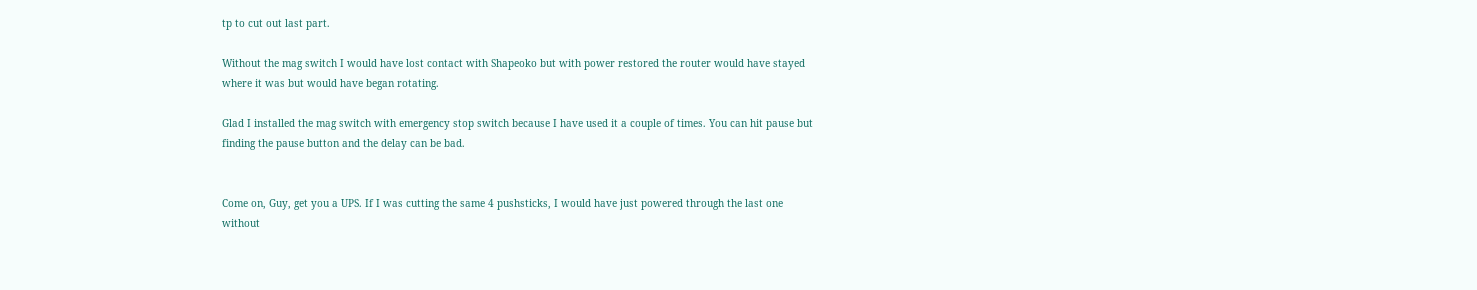tp to cut out last part.

Without the mag switch I would have lost contact with Shapeoko but with power restored the router would have stayed where it was but would have began rotating.

Glad I installed the mag switch with emergency stop switch because I have used it a couple of times. You can hit pause but finding the pause button and the delay can be bad.


Come on, Guy, get you a UPS. If I was cutting the same 4 pushsticks, I would have just powered through the last one without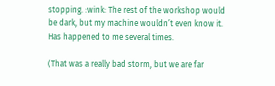stopping. :wink: The rest of the workshop would be dark, but my machine wouldn’t even know it. Has happened to me several times.

(That was a really bad storm, but we are far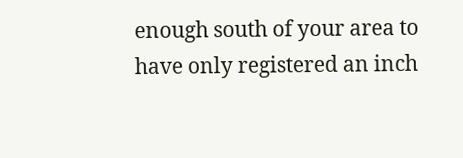enough south of your area to have only registered an inch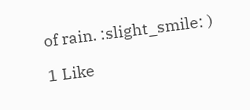of rain. :slight_smile: )

1 Like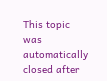This topic was automatically closed after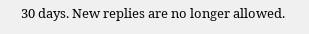30 days. New replies are no longer allowed.